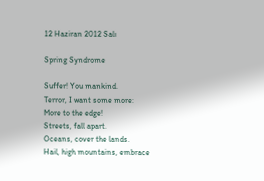12 Haziran 2012 Salı

Spring Syndrome

Suffer! You mankind.
Terror, I want some more:
More to the edge!
Streets, fall apart.
Oceans, cover the lands.
Hail, high mountains, embrace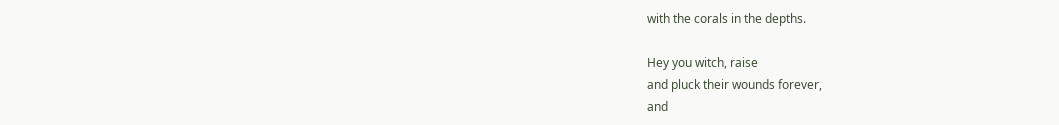with the corals in the depths.

Hey you witch, raise
and pluck their wounds forever,
and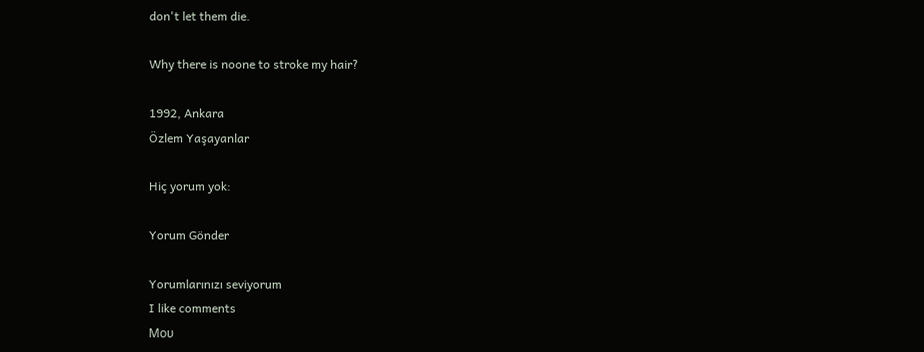don't let them die.

Why there is noone to stroke my hair?

1992, Ankara
Özlem Yaşayanlar

Hiç yorum yok:

Yorum Gönder

Yorumlarınızı seviyorum
I like comments
Μου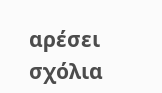αρέσει σχόλια